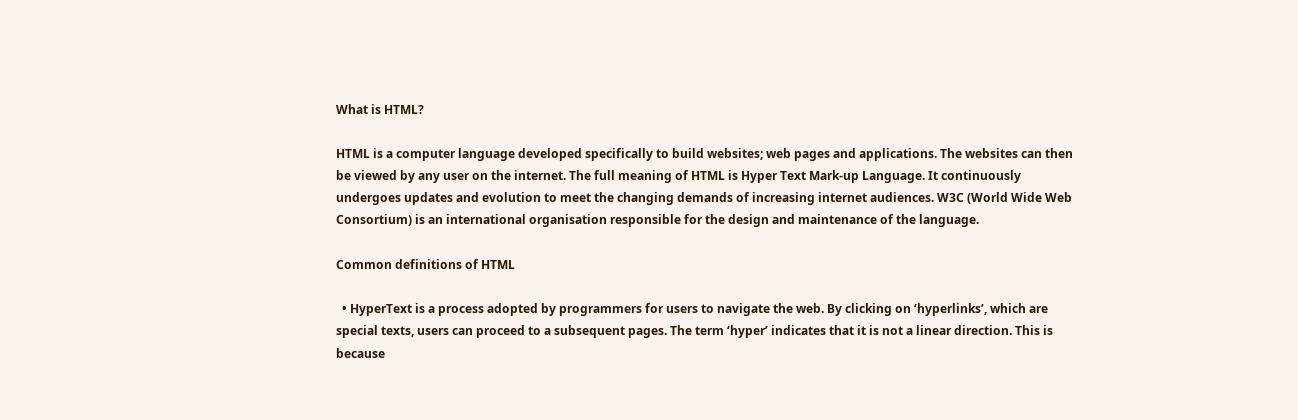What is HTML?

HTML is a computer language developed specifically to build websites; web pages and applications. The websites can then be viewed by any user on the internet. The full meaning of HTML is Hyper Text Mark-up Language. It continuously undergoes updates and evolution to meet the changing demands of increasing internet audiences. W3C (World Wide Web Consortium) is an international organisation responsible for the design and maintenance of the language.

Common definitions of HTML

  • HyperText is a process adopted by programmers for users to navigate the web. By clicking on ‘hyperlinks’, which are special texts, users can proceed to a subsequent pages. The term ‘hyper’ indicates that it is not a linear direction. This is because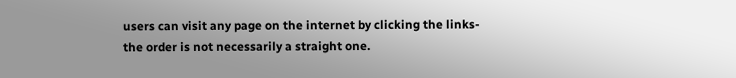users can visit any page on the internet by clicking the links- the order is not necessarily a straight one.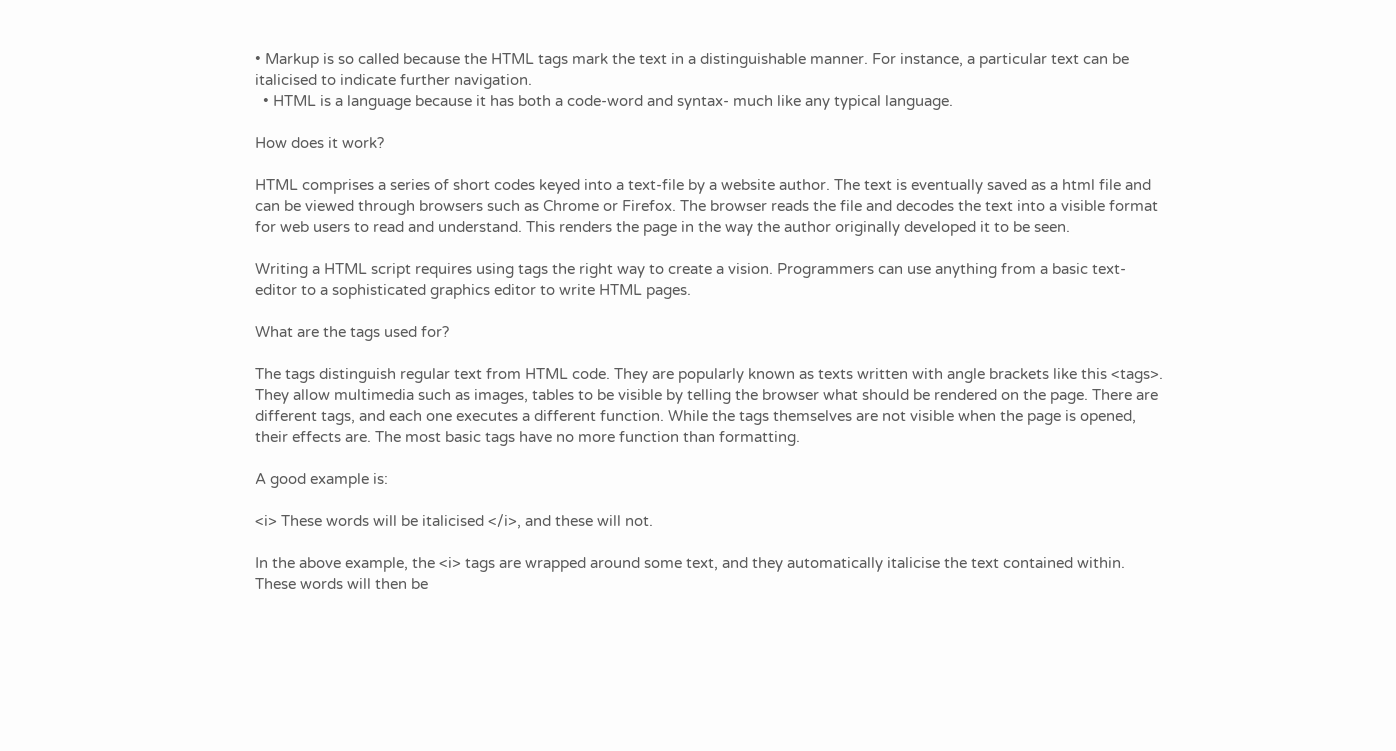• Markup is so called because the HTML tags mark the text in a distinguishable manner. For instance, a particular text can be italicised to indicate further navigation.
  • HTML is a language because it has both a code-word and syntax- much like any typical language.

How does it work?

HTML comprises a series of short codes keyed into a text-file by a website author. The text is eventually saved as a html file and can be viewed through browsers such as Chrome or Firefox. The browser reads the file and decodes the text into a visible format for web users to read and understand. This renders the page in the way the author originally developed it to be seen.

Writing a HTML script requires using tags the right way to create a vision. Programmers can use anything from a basic text-editor to a sophisticated graphics editor to write HTML pages.

What are the tags used for?

The tags distinguish regular text from HTML code. They are popularly known as texts written with angle brackets like this <tags>. They allow multimedia such as images, tables to be visible by telling the browser what should be rendered on the page. There are different tags, and each one executes a different function. While the tags themselves are not visible when the page is opened, their effects are. The most basic tags have no more function than formatting.

A good example is:

<i> These words will be italicised </i>, and these will not.

In the above example, the <i> tags are wrapped around some text, and they automatically italicise the text contained within. These words will then be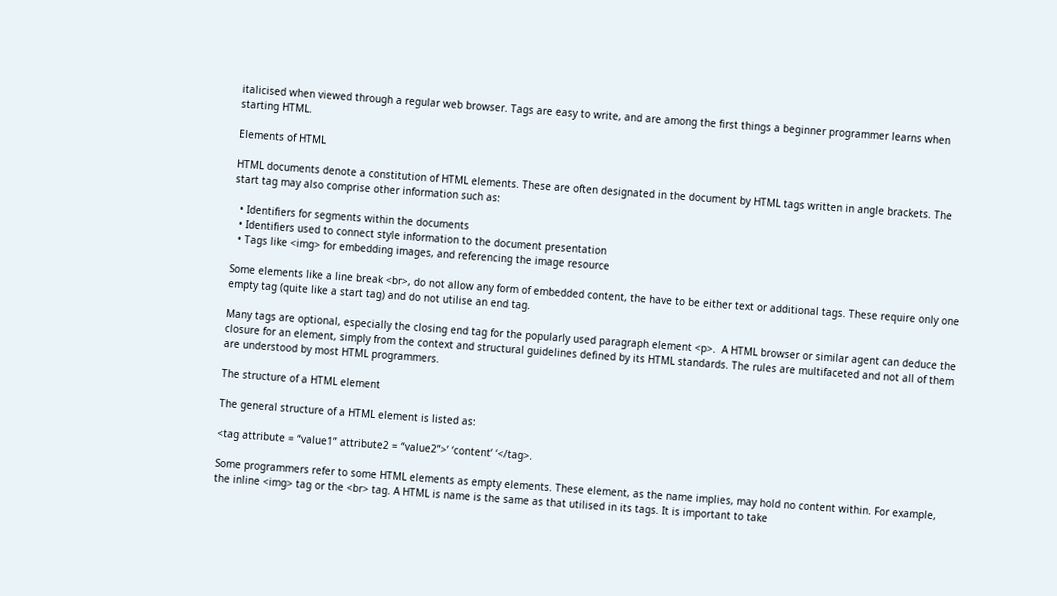italicised when viewed through a regular web browser. Tags are easy to write, and are among the first things a beginner programmer learns when starting HTML.

Elements of HTML

HTML documents denote a constitution of HTML elements. These are often designated in the document by HTML tags written in angle brackets. The start tag may also comprise other information such as:

  • Identifiers for segments within the documents
  • Identifiers used to connect style information to the document presentation
  • Tags like <img> for embedding images, and referencing the image resource

Some elements like a line break <br>, do not allow any form of embedded content, the have to be either text or additional tags. These require only one empty tag (quite like a start tag) and do not utilise an end tag.

Many tags are optional, especially the closing end tag for the popularly used paragraph element <p>.  A HTML browser or similar agent can deduce the closure for an element, simply from the context and structural guidelines defined by its HTML standards. The rules are multifaceted and not all of them are understood by most HTML programmers.

The structure of a HTML element

The general structure of a HTML element is listed as:

<tag attribute = “value1” attribute2 = “value2”>’ ‘content’ ‘</tag>.

Some programmers refer to some HTML elements as empty elements. These element, as the name implies, may hold no content within. For example, the inline <img> tag or the <br> tag. A HTML is name is the same as that utilised in its tags. It is important to take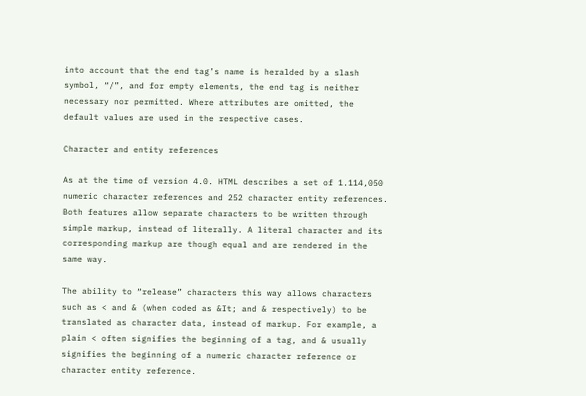into account that the end tag’s name is heralded by a slash symbol, “/”, and for empty elements, the end tag is neither necessary nor permitted. Where attributes are omitted, the default values are used in the respective cases.

Character and entity references

As at the time of version 4.0. HTML describes a set of 1.114,050 numeric character references and 252 character entity references. Both features allow separate characters to be written through simple markup, instead of literally. A literal character and its corresponding markup are though equal and are rendered in the same way.

The ability to “release” characters this way allows characters such as < and & (when coded as &It; and & respectively) to be translated as character data, instead of markup. For example, a plain < often signifies the beginning of a tag, and & usually signifies the beginning of a numeric character reference or character entity reference.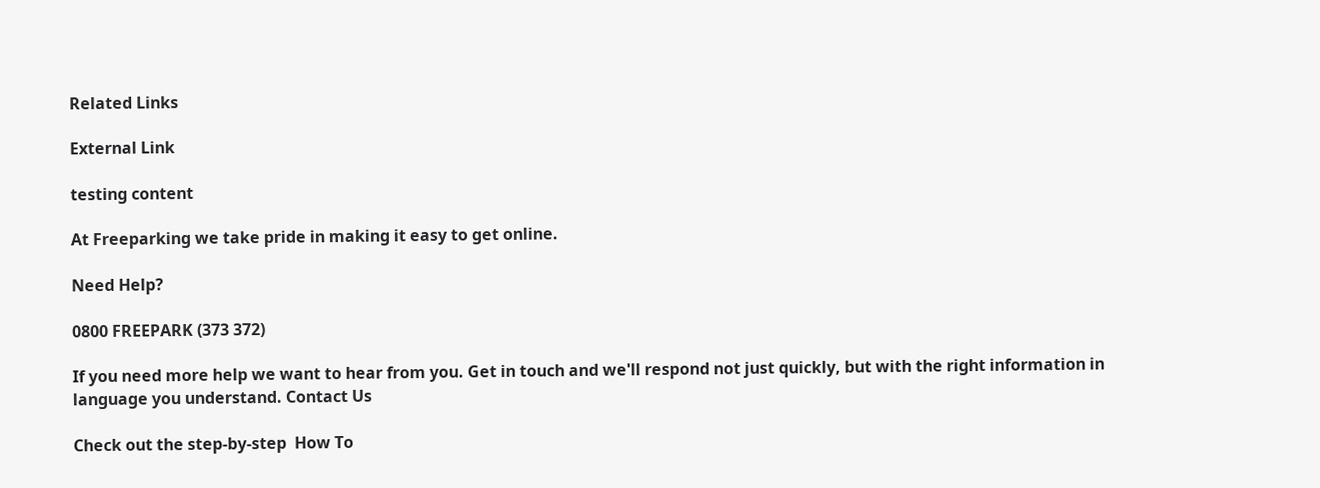Related Links

External Link

testing content

At Freeparking we take pride in making it easy to get online.

Need Help?

0800 FREEPARK (373 372)

If you need more help we want to hear from you. Get in touch and we'll respond not just quickly, but with the right information in language you understand. Contact Us

Check out the step-by-step  How To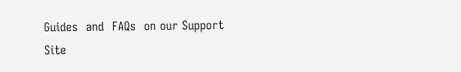Guides  and  FAQs  on our Support Site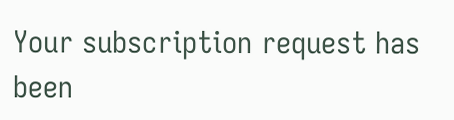Your subscription request has been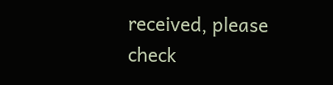received, please check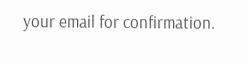your email for confirmation.